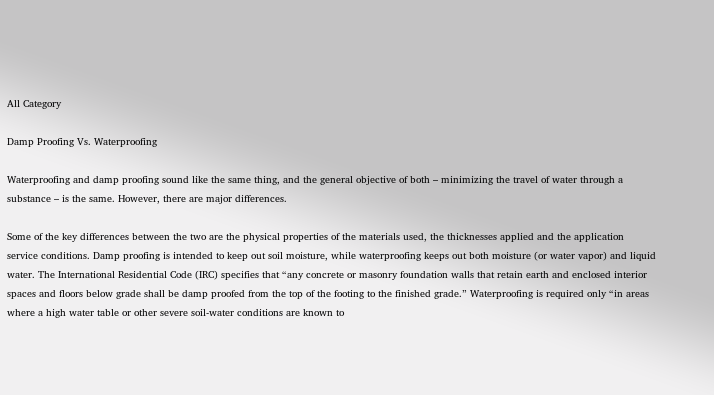All Category

Damp Proofing Vs. Waterproofing

Waterproofing and damp proofing sound like the same thing, and the general objective of both – minimizing the travel of water through a substance – is the same. However, there are major differences.

Some of the key differences between the two are the physical properties of the materials used, the thicknesses applied and the application service conditions. Damp proofing is intended to keep out soil moisture, while waterproofing keeps out both moisture (or water vapor) and liquid water. The International Residential Code (IRC) specifies that “any concrete or masonry foundation walls that retain earth and enclosed interior spaces and floors below grade shall be damp proofed from the top of the footing to the finished grade.” Waterproofing is required only “in areas where a high water table or other severe soil-water conditions are known to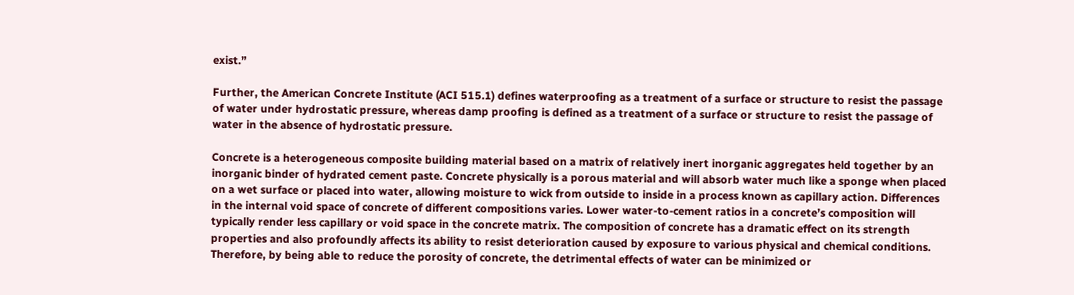exist.”

Further, the American Concrete Institute (ACI 515.1) defines waterproofing as a treatment of a surface or structure to resist the passage of water under hydrostatic pressure, whereas damp proofing is defined as a treatment of a surface or structure to resist the passage of water in the absence of hydrostatic pressure.

Concrete is a heterogeneous composite building material based on a matrix of relatively inert inorganic aggregates held together by an inorganic binder of hydrated cement paste. Concrete physically is a porous material and will absorb water much like a sponge when placed on a wet surface or placed into water, allowing moisture to wick from outside to inside in a process known as capillary action. Differences in the internal void space of concrete of different compositions varies. Lower water-to-cement ratios in a concrete’s composition will typically render less capillary or void space in the concrete matrix. The composition of concrete has a dramatic effect on its strength properties and also profoundly affects its ability to resist deterioration caused by exposure to various physical and chemical conditions. Therefore, by being able to reduce the porosity of concrete, the detrimental effects of water can be minimized or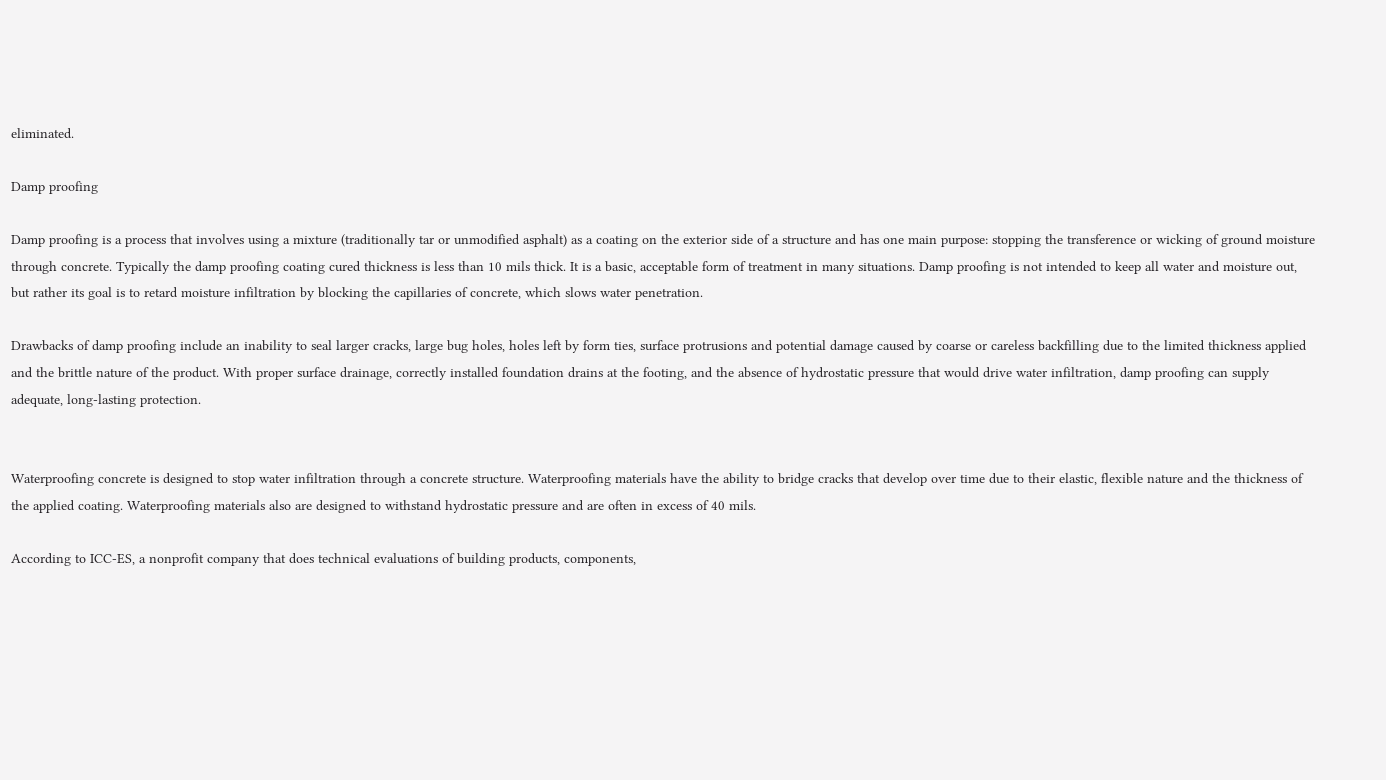eliminated.

Damp proofing

Damp proofing is a process that involves using a mixture (traditionally tar or unmodified asphalt) as a coating on the exterior side of a structure and has one main purpose: stopping the transference or wicking of ground moisture through concrete. Typically the damp proofing coating cured thickness is less than 10 mils thick. It is a basic, acceptable form of treatment in many situations. Damp proofing is not intended to keep all water and moisture out, but rather its goal is to retard moisture infiltration by blocking the capillaries of concrete, which slows water penetration.

Drawbacks of damp proofing include an inability to seal larger cracks, large bug holes, holes left by form ties, surface protrusions and potential damage caused by coarse or careless backfilling due to the limited thickness applied and the brittle nature of the product. With proper surface drainage, correctly installed foundation drains at the footing, and the absence of hydrostatic pressure that would drive water infiltration, damp proofing can supply adequate, long-lasting protection.


Waterproofing concrete is designed to stop water infiltration through a concrete structure. Waterproofing materials have the ability to bridge cracks that develop over time due to their elastic, flexible nature and the thickness of the applied coating. Waterproofing materials also are designed to withstand hydrostatic pressure and are often in excess of 40 mils.

According to ICC-ES, a nonprofit company that does technical evaluations of building products, components,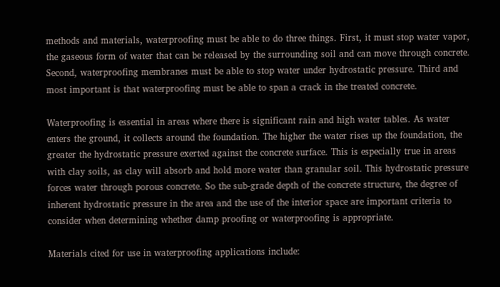methods and materials, waterproofing must be able to do three things. First, it must stop water vapor, the gaseous form of water that can be released by the surrounding soil and can move through concrete. Second, waterproofing membranes must be able to stop water under hydrostatic pressure. Third and most important is that waterproofing must be able to span a crack in the treated concrete.

Waterproofing is essential in areas where there is significant rain and high water tables. As water enters the ground, it collects around the foundation. The higher the water rises up the foundation, the greater the hydrostatic pressure exerted against the concrete surface. This is especially true in areas with clay soils, as clay will absorb and hold more water than granular soil. This hydrostatic pressure forces water through porous concrete. So the sub-grade depth of the concrete structure, the degree of inherent hydrostatic pressure in the area and the use of the interior space are important criteria to consider when determining whether damp proofing or waterproofing is appropriate.

Materials cited for use in waterproofing applications include: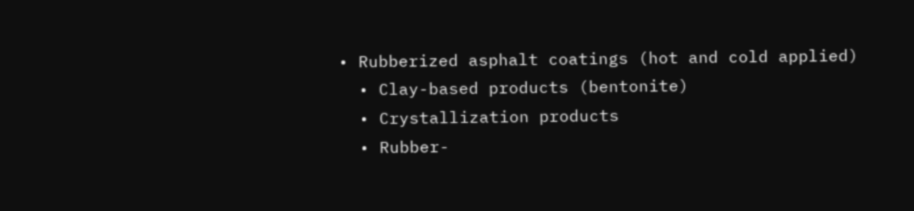• Rubberized asphalt coatings (hot and cold applied)
  • Clay-based products (bentonite)
  • Crystallization products
  • Rubber-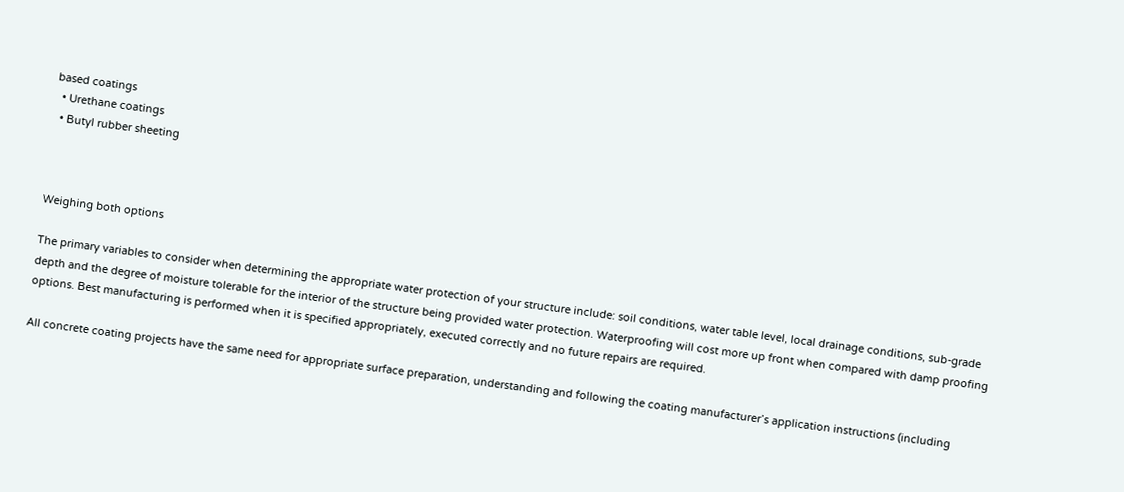based coatings
  • Urethane coatings
  • Butyl rubber sheeting



Weighing both options

The primary variables to consider when determining the appropriate water protection of your structure include: soil conditions, water table level, local drainage conditions, sub-grade depth and the degree of moisture tolerable for the interior of the structure being provided water protection. Waterproofing will cost more up front when compared with damp proofing options. Best manufacturing is performed when it is specified appropriately, executed correctly and no future repairs are required.

All concrete coating projects have the same need for appropriate surface preparation, understanding and following the coating manufacturer’s application instructions (including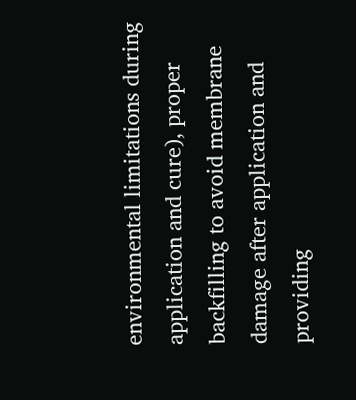environmental limitations during application and cure), proper backfilling to avoid membrane damage after application and providing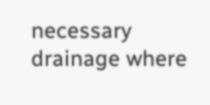necessary drainage where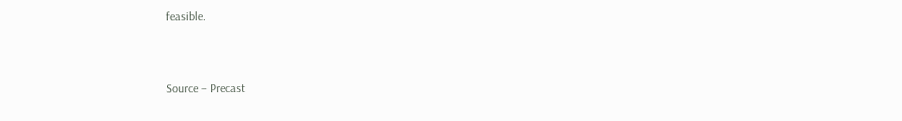feasible.


Source – Precast